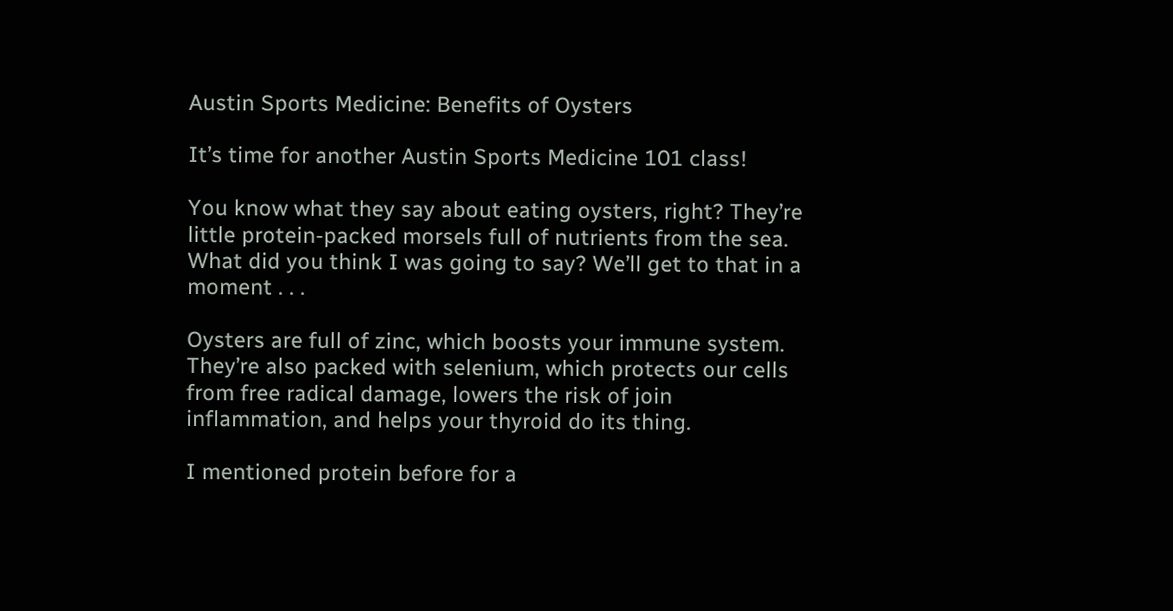Austin Sports Medicine: Benefits of Oysters

It’s time for another Austin Sports Medicine 101 class!

You know what they say about eating oysters, right? They’re little protein-packed morsels full of nutrients from the sea. What did you think I was going to say? We’ll get to that in a moment . . .

Oysters are full of zinc, which boosts your immune system. They’re also packed with selenium, which protects our cells from free radical damage, lowers the risk of join inflammation, and helps your thyroid do its thing.

I mentioned protein before for a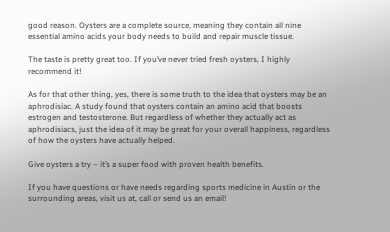good reason. Oysters are a complete source, meaning they contain all nine essential amino acids your body needs to build and repair muscle tissue.

The taste is pretty great too. If you’ve never tried fresh oysters, I highly recommend it!

As for that other thing, yes, there is some truth to the idea that oysters may be an aphrodisiac. A study found that oysters contain an amino acid that boosts estrogen and testosterone. But regardless of whether they actually act as aphrodisiacs, just the idea of it may be great for your overall happiness, regardless of how the oysters have actually helped.

Give oysters a try – it’s a super food with proven health benefits.

If you have questions or have needs regarding sports medicine in Austin or the surrounding areas, visit us at, call or send us an email!